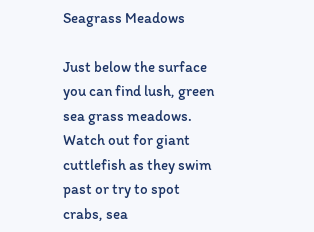Seagrass Meadows

Just below the surface you can find lush, green sea grass meadows. Watch out for giant cuttlefish as they swim past or try to spot crabs, sea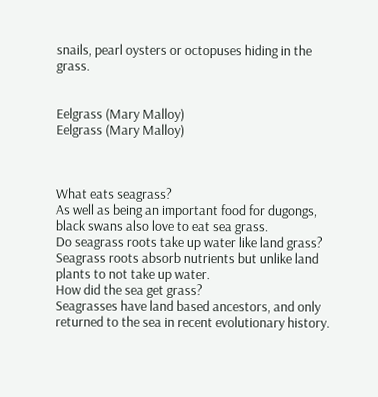snails, pearl oysters or octopuses hiding in the grass.


Eelgrass (Mary Malloy)
Eelgrass (Mary Malloy)



What eats seagrass?
As well as being an important food for dugongs, black swans also love to eat sea grass.
Do seagrass roots take up water like land grass?
Seagrass roots absorb nutrients but unlike land plants to not take up water.
How did the sea get grass?
Seagrasses have land based ancestors, and only returned to the sea in recent evolutionary history.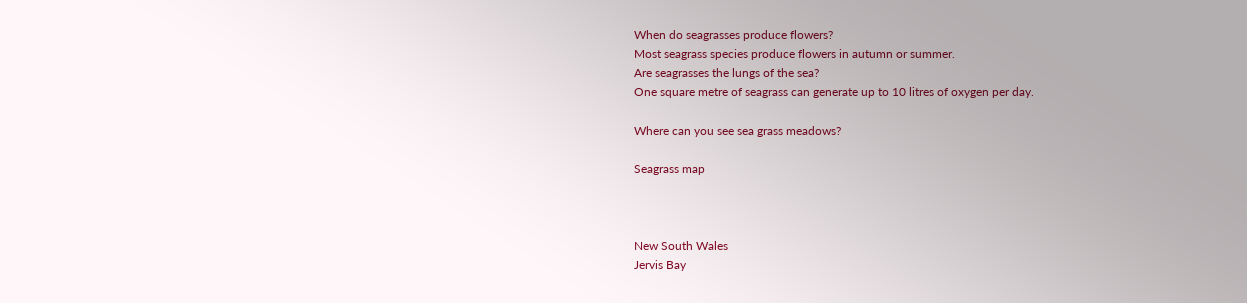When do seagrasses produce flowers?
Most seagrass species produce flowers in autumn or summer.
Are seagrasses the lungs of the sea?
One square metre of seagrass can generate up to 10 litres of oxygen per day.

Where can you see sea grass meadows?

Seagrass map



New South Wales
Jervis Bay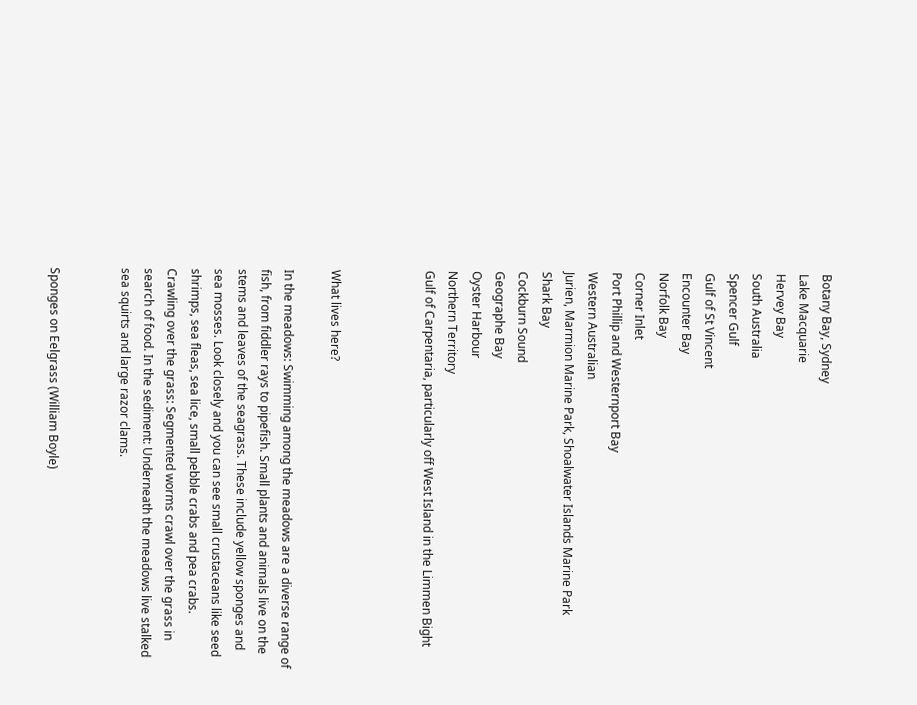Botany Bay, Sydney
Lake Macquarie
Hervey Bay
South Australia
Spencer Gulf
Gulf of St Vincent
Encounter Bay
Norfolk Bay
Corner Inlet
Port Phillip and Westernport Bay
Western Australian
Jurien, Marmion Marine Park, Shoalwater Islands Marine Park
Shark Bay
Cockburn Sound
Geographe Bay
Oyster Harbour
Northern Territory
Gulf of Carpentaria, particularly off West Island in the Limmen Bight



What lives here?

In the meadows: Swimming among the meadows are a diverse range of fish, from fiddler rays to pipefish. Small plants and animals live on the stems and leaves of the seagrass. These include yellow sponges and sea mosses. Look closely and you can see small crustaceans like seed shrimps, sea fleas, sea lice, small pebble crabs and pea crabs.
Crawling over the grass: Segmented worms crawl over the grass in search of food. In the sediment: Underneath the meadows live stalked sea squirts and large razor clams.


Sponges on Eelgrass (William Boyle)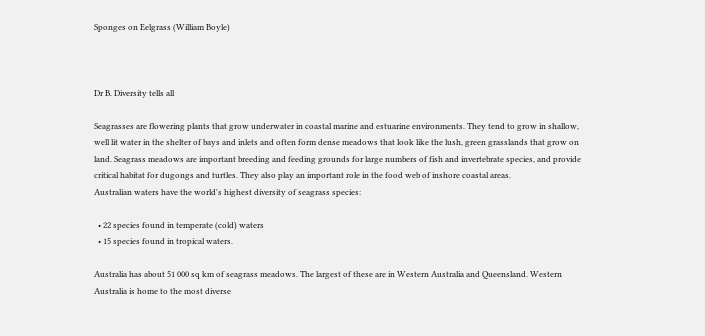Sponges on Eelgrass (William Boyle)



Dr B. Diversity tells all

Seagrasses are flowering plants that grow underwater in coastal marine and estuarine environments. They tend to grow in shallow, well lit water in the shelter of bays and inlets and often form dense meadows that look like the lush, green grasslands that grow on land. Seagrass meadows are important breeding and feeding grounds for large numbers of fish and invertebrate species, and provide critical habitat for dugongs and turtles. They also play an important role in the food web of inshore coastal areas.
Australian waters have the world's highest diversity of seagrass species:

  • 22 species found in temperate (cold) waters
  • 15 species found in tropical waters.

Australia has about 51 000 sq km of seagrass meadows. The largest of these are in Western Australia and Queensland. Western Australia is home to the most diverse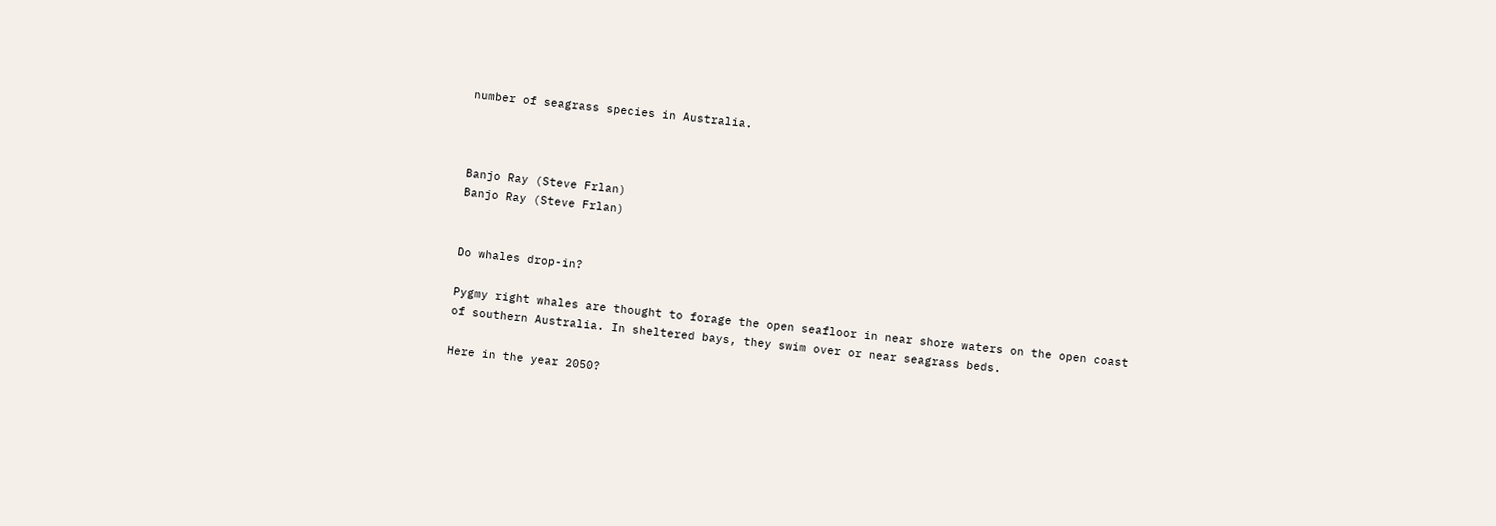number of seagrass species in Australia.



Banjo Ray (Steve Frlan)
Banjo Ray (Steve Frlan)


Do whales drop-in?

Pygmy right whales are thought to forage the open seafloor in near shore waters on the open coast of southern Australia. In sheltered bays, they swim over or near seagrass beds.

Here in the year 2050?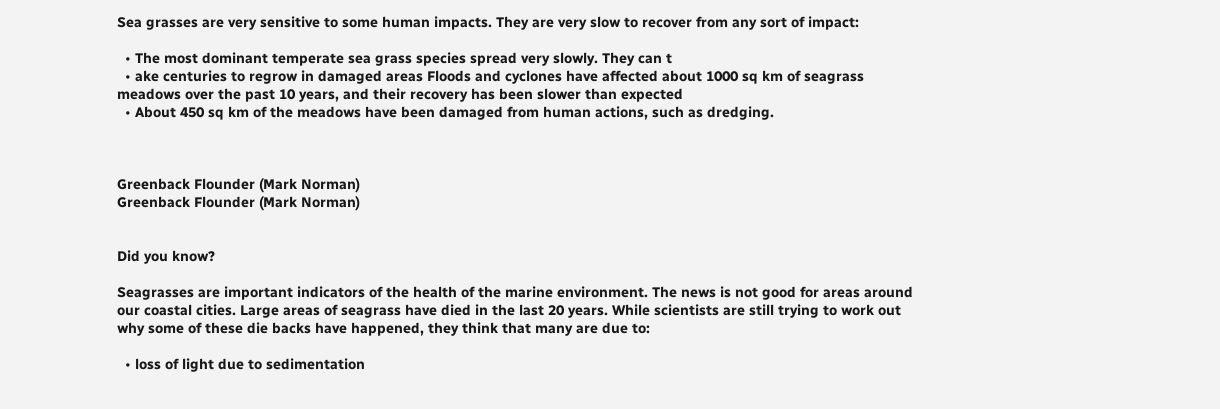Sea grasses are very sensitive to some human impacts. They are very slow to recover from any sort of impact:

  • The most dominant temperate sea grass species spread very slowly. They can t
  • ake centuries to regrow in damaged areas Floods and cyclones have affected about 1000 sq km of seagrass meadows over the past 10 years, and their recovery has been slower than expected
  • About 450 sq km of the meadows have been damaged from human actions, such as dredging.



Greenback Flounder (Mark Norman)
Greenback Flounder (Mark Norman)


Did you know?

Seagrasses are important indicators of the health of the marine environment. The news is not good for areas around our coastal cities. Large areas of seagrass have died in the last 20 years. While scientists are still trying to work out why some of these die backs have happened, they think that many are due to:

  • loss of light due to sedimentation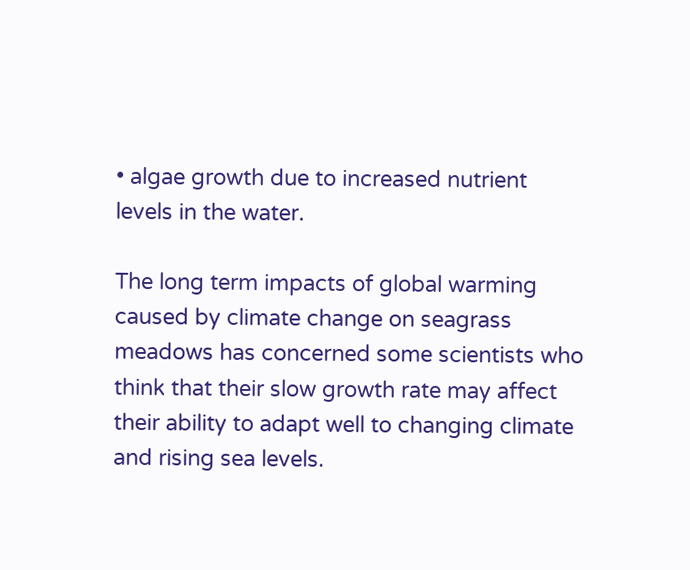• algae growth due to increased nutrient levels in the water.

The long term impacts of global warming caused by climate change on seagrass meadows has concerned some scientists who think that their slow growth rate may affect their ability to adapt well to changing climate and rising sea levels.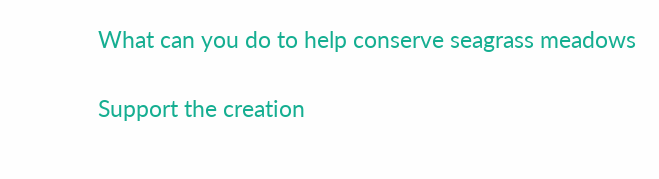What can you do to help conserve seagrass meadows

Support the creation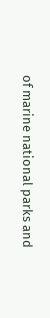of marine national parks and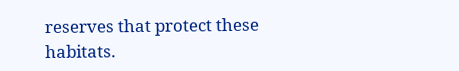reserves that protect these habitats.